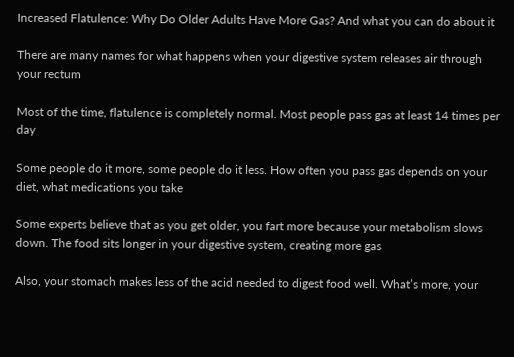Increased Flatulence: Why Do Older Adults Have More Gas? And what you can do about it

There are many names for what happens when your digestive system releases air through your rectum

Most of the time, flatulence is completely normal. Most people pass gas at least 14 times per day

Some people do it more, some people do it less. How often you pass gas depends on your diet, what medications you take

Some experts believe that as you get older, you fart more because your metabolism slows down. The food sits longer in your digestive system, creating more gas

Also, your stomach makes less of the acid needed to digest food well. What’s more, your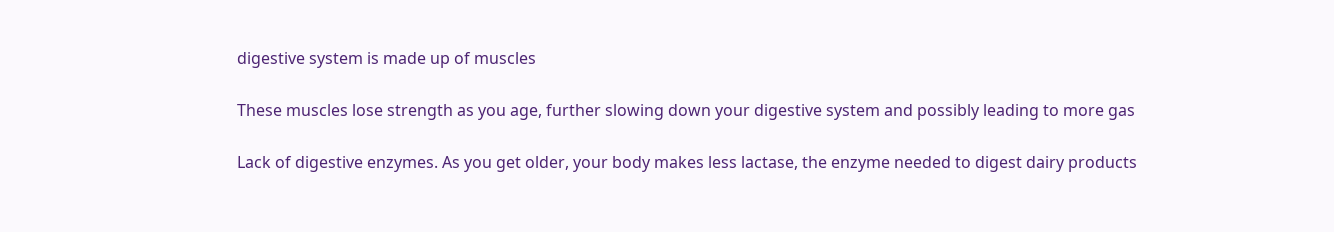digestive system is made up of muscles

These muscles lose strength as you age, further slowing down your digestive system and possibly leading to more gas

Lack of digestive enzymes. As you get older, your body makes less lactase, the enzyme needed to digest dairy products